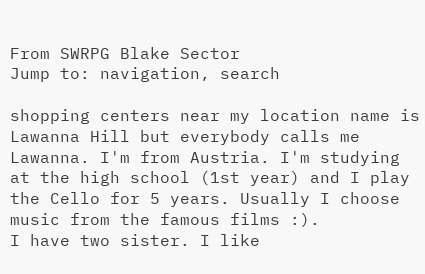From SWRPG Blake Sector
Jump to: navigation, search

shopping centers near my location name is Lawanna Hill but everybody calls me Lawanna. I'm from Austria. I'm studying at the high school (1st year) and I play the Cello for 5 years. Usually I choose music from the famous films :).
I have two sister. I like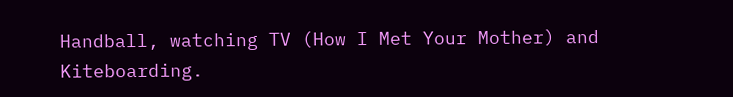Handball, watching TV (How I Met Your Mother) and Kiteboarding.